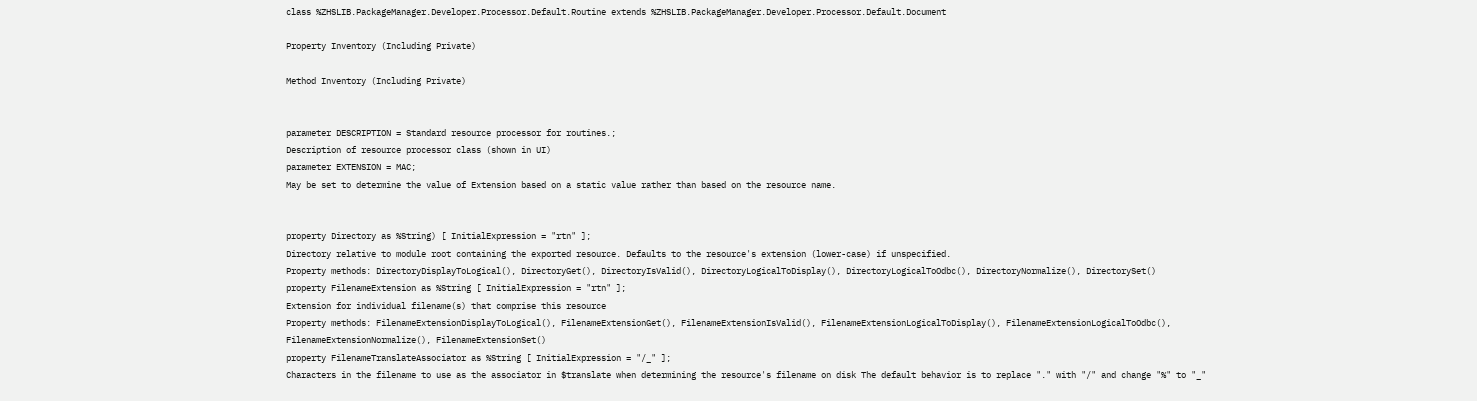class %ZHSLIB.PackageManager.Developer.Processor.Default.Routine extends %ZHSLIB.PackageManager.Developer.Processor.Default.Document

Property Inventory (Including Private)

Method Inventory (Including Private)


parameter DESCRIPTION = Standard resource processor for routines.;
Description of resource processor class (shown in UI)
parameter EXTENSION = MAC;
May be set to determine the value of Extension based on a static value rather than based on the resource name.


property Directory as %String) [ InitialExpression = "rtn" ];
Directory relative to module root containing the exported resource. Defaults to the resource's extension (lower-case) if unspecified.
Property methods: DirectoryDisplayToLogical(), DirectoryGet(), DirectoryIsValid(), DirectoryLogicalToDisplay(), DirectoryLogicalToOdbc(), DirectoryNormalize(), DirectorySet()
property FilenameExtension as %String [ InitialExpression = "rtn" ];
Extension for individual filename(s) that comprise this resource
Property methods: FilenameExtensionDisplayToLogical(), FilenameExtensionGet(), FilenameExtensionIsValid(), FilenameExtensionLogicalToDisplay(), FilenameExtensionLogicalToOdbc(), FilenameExtensionNormalize(), FilenameExtensionSet()
property FilenameTranslateAssociator as %String [ InitialExpression = "/_" ];
Characters in the filename to use as the associator in $translate when determining the resource's filename on disk The default behavior is to replace "." with "/" and change "%" to "_"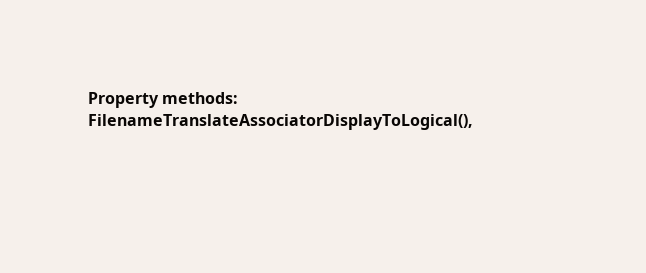Property methods: FilenameTranslateAssociatorDisplayToLogical(),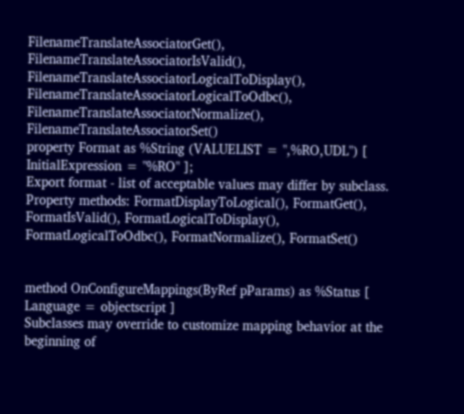FilenameTranslateAssociatorGet(), FilenameTranslateAssociatorIsValid(), FilenameTranslateAssociatorLogicalToDisplay(), FilenameTranslateAssociatorLogicalToOdbc(), FilenameTranslateAssociatorNormalize(), FilenameTranslateAssociatorSet()
property Format as %String (VALUELIST = ",%RO,UDL") [ InitialExpression = "%RO" ];
Export format - list of acceptable values may differ by subclass.
Property methods: FormatDisplayToLogical(), FormatGet(), FormatIsValid(), FormatLogicalToDisplay(), FormatLogicalToOdbc(), FormatNormalize(), FormatSet()


method OnConfigureMappings(ByRef pParams) as %Status [ Language = objectscript ]
Subclasses may override to customize mapping behavior at the beginning of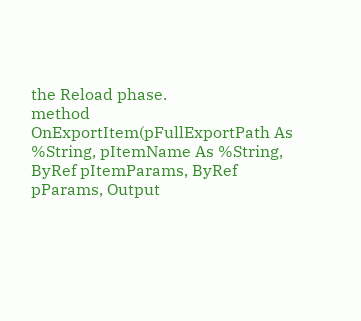the Reload phase.
method OnExportItem(pFullExportPath As %String, pItemName As %String, ByRef pItemParams, ByRef pParams, Output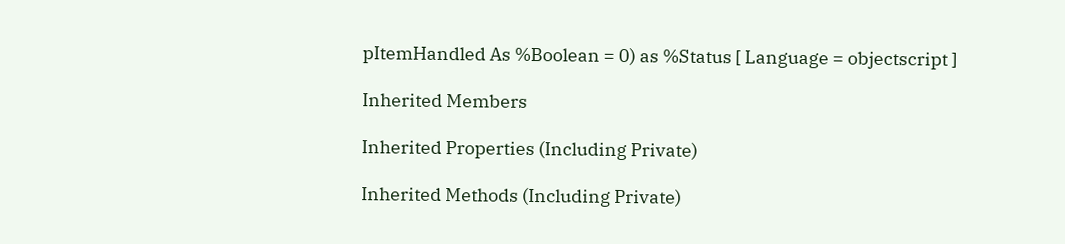pItemHandled As %Boolean = 0) as %Status [ Language = objectscript ]

Inherited Members

Inherited Properties (Including Private)

Inherited Methods (Including Private)